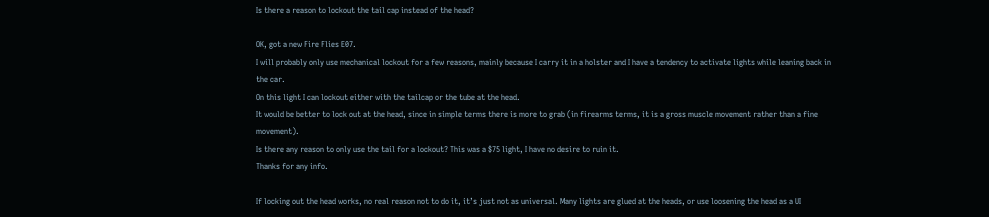Is there a reason to lockout the tail cap instead of the head?

OK, got a new Fire Flies E07.
I will probably only use mechanical lockout for a few reasons, mainly because I carry it in a holster and I have a tendency to activate lights while leaning back in the car.
On this light I can lockout either with the tailcap or the tube at the head.
It would be better to lock out at the head, since in simple terms there is more to grab (in firearms terms, it is a gross muscle movement rather than a fine movement).
Is there any reason to only use the tail for a lockout? This was a $75 light, I have no desire to ruin it.
Thanks for any info.

If locking out the head works, no real reason not to do it, it’s just not as universal. Many lights are glued at the heads, or use loosening the head as a UI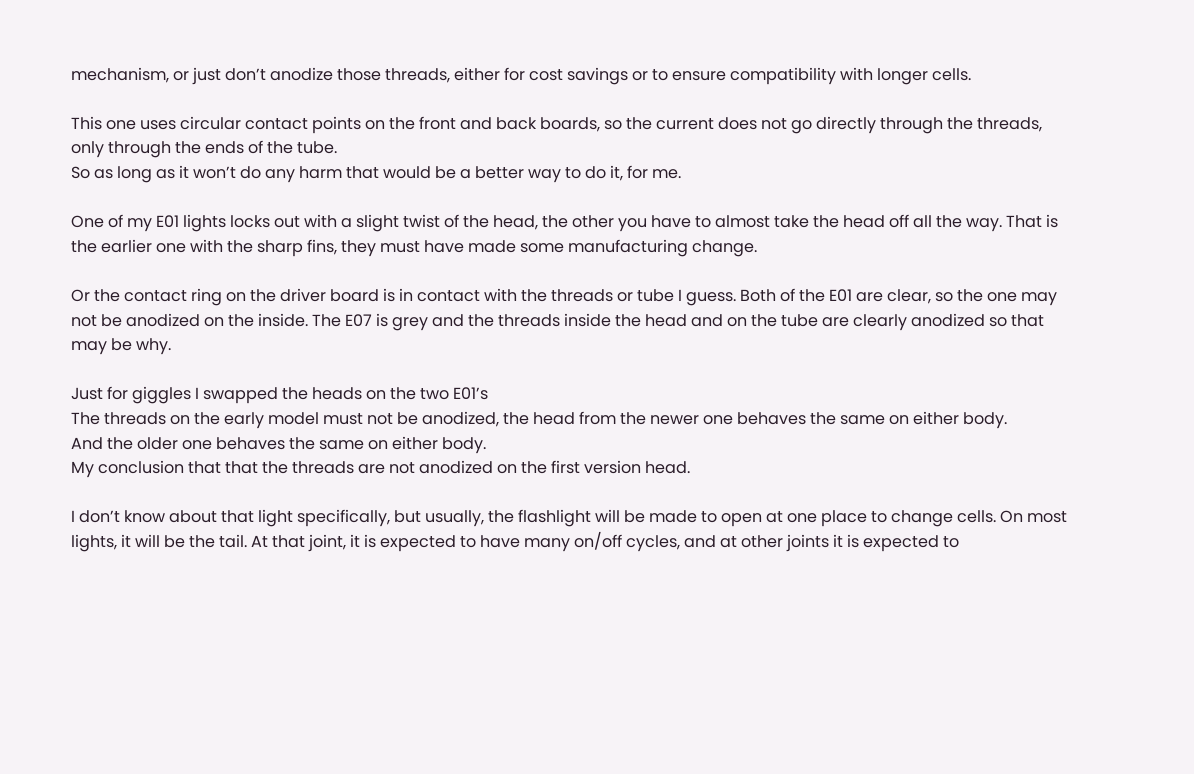mechanism, or just don’t anodize those threads, either for cost savings or to ensure compatibility with longer cells.

This one uses circular contact points on the front and back boards, so the current does not go directly through the threads, only through the ends of the tube.
So as long as it won’t do any harm that would be a better way to do it, for me.

One of my E01 lights locks out with a slight twist of the head, the other you have to almost take the head off all the way. That is the earlier one with the sharp fins, they must have made some manufacturing change.

Or the contact ring on the driver board is in contact with the threads or tube I guess. Both of the E01 are clear, so the one may not be anodized on the inside. The E07 is grey and the threads inside the head and on the tube are clearly anodized so that may be why.

Just for giggles I swapped the heads on the two E01’s
The threads on the early model must not be anodized, the head from the newer one behaves the same on either body.
And the older one behaves the same on either body.
My conclusion that that the threads are not anodized on the first version head.

I don’t know about that light specifically, but usually, the flashlight will be made to open at one place to change cells. On most lights, it will be the tail. At that joint, it is expected to have many on/off cycles, and at other joints it is expected to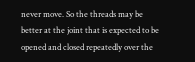never move. So the threads may be better at the joint that is expected to be opened and closed repeatedly over the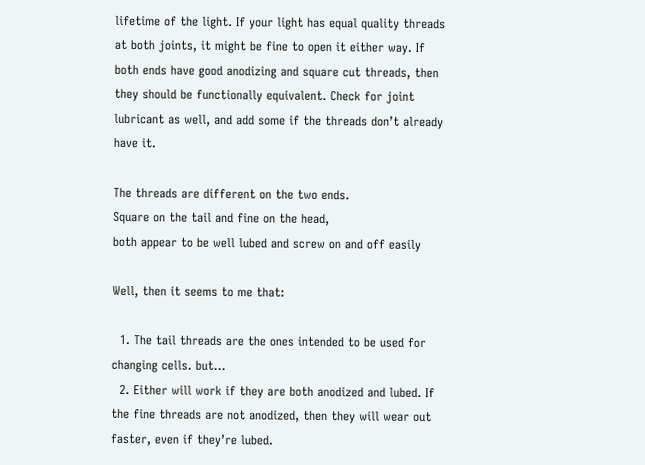lifetime of the light. If your light has equal quality threads at both joints, it might be fine to open it either way. If both ends have good anodizing and square cut threads, then they should be functionally equivalent. Check for joint lubricant as well, and add some if the threads don’t already have it.

The threads are different on the two ends.
Square on the tail and fine on the head,
both appear to be well lubed and screw on and off easily

Well, then it seems to me that:

  1. The tail threads are the ones intended to be used for changing cells. but…
  2. Either will work if they are both anodized and lubed. If the fine threads are not anodized, then they will wear out faster, even if they’re lubed.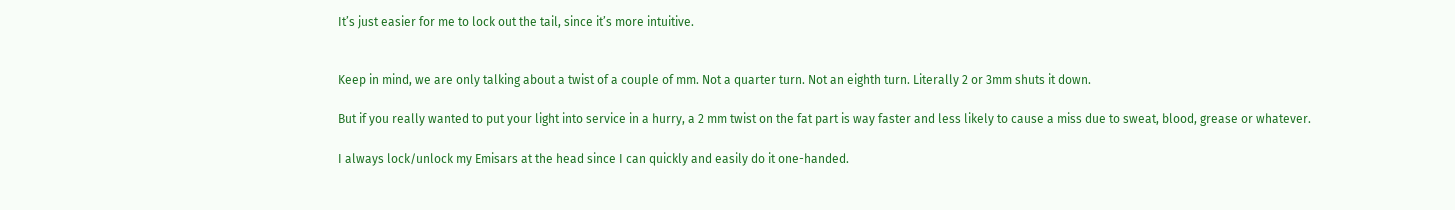It’s just easier for me to lock out the tail, since it’s more intuitive.


Keep in mind, we are only talking about a twist of a couple of mm. Not a quarter turn. Not an eighth turn. Literally 2 or 3mm shuts it down.

But if you really wanted to put your light into service in a hurry, a 2 mm twist on the fat part is way faster and less likely to cause a miss due to sweat, blood, grease or whatever.

I always lock/unlock my Emisars at the head since I can quickly and easily do it one-handed.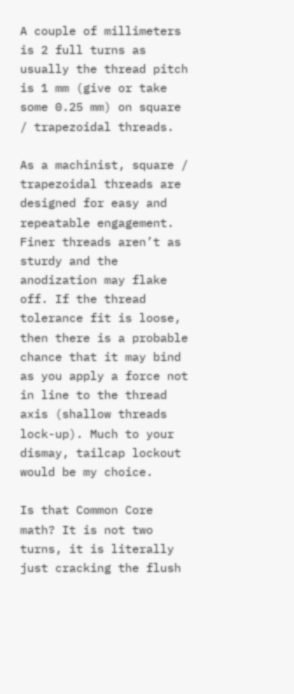A couple of millimeters is 2 full turns as usually the thread pitch is 1 mm (give or take some 0.25 mm) on square / trapezoidal threads.

As a machinist, square / trapezoidal threads are designed for easy and repeatable engagement. Finer threads aren’t as sturdy and the anodization may flake off. If the thread tolerance fit is loose, then there is a probable chance that it may bind as you apply a force not in line to the thread axis (shallow threads lock-up). Much to your dismay, tailcap lockout would be my choice.

Is that Common Core math? It is not two turns, it is literally just cracking the flush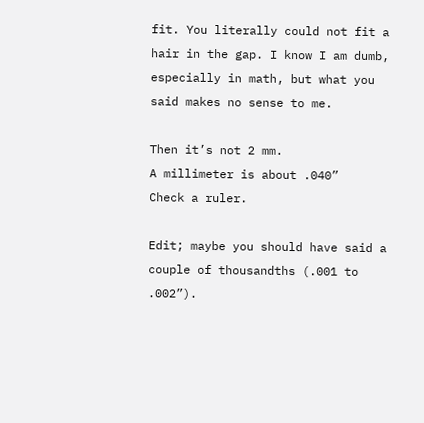fit. You literally could not fit a hair in the gap. I know I am dumb, especially in math, but what you said makes no sense to me.

Then it’s not 2 mm.
A millimeter is about .040”
Check a ruler.

Edit; maybe you should have said a couple of thousandths (.001 to .002”).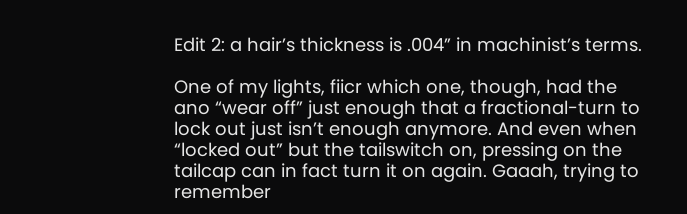Edit 2: a hair’s thickness is .004” in machinist’s terms.

One of my lights, fiicr which one, though, had the ano “wear off” just enough that a fractional-turn to lock out just isn’t enough anymore. And even when “locked out” but the tailswitch on, pressing on the tailcap can in fact turn it on again. Gaaah, trying to remember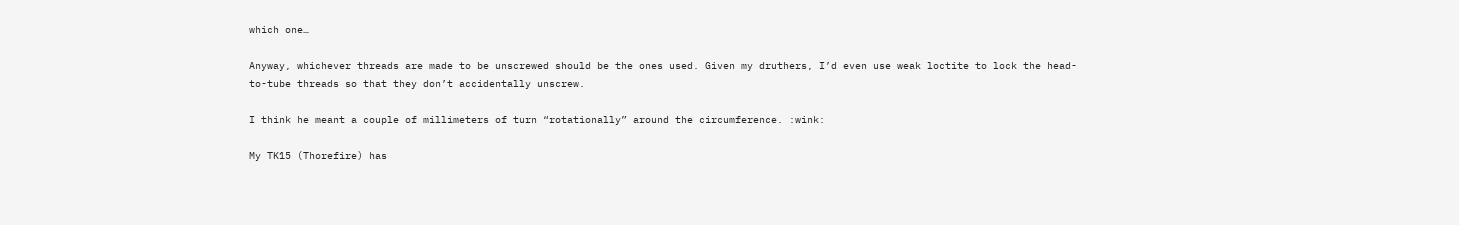which one…

Anyway, whichever threads are made to be unscrewed should be the ones used. Given my druthers, I’d even use weak loctite to lock the head-to-tube threads so that they don’t accidentally unscrew.

I think he meant a couple of millimeters of turn “rotationally” around the circumference. :wink:

My TK15 (Thorefire) has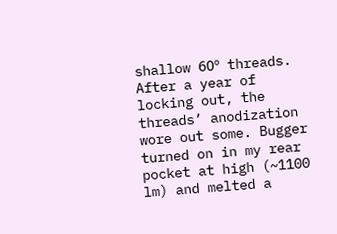shallow 60º threads. After a year of locking out, the threads’ anodization wore out some. Bugger turned on in my rear pocket at high (~1100 lm) and melted a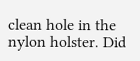clean hole in the nylon holster. Did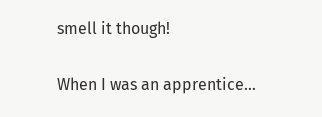smell it though!

When I was an apprentice…